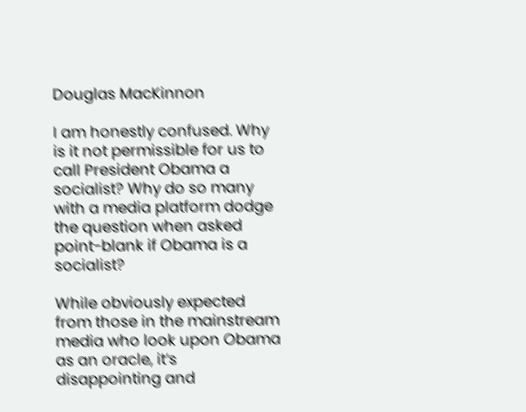Douglas MacKinnon

I am honestly confused. Why is it not permissible for us to call President Obama a socialist? Why do so many with a media platform dodge the question when asked point-blank if Obama is a socialist?

While obviously expected from those in the mainstream media who look upon Obama as an oracle, it’s disappointing and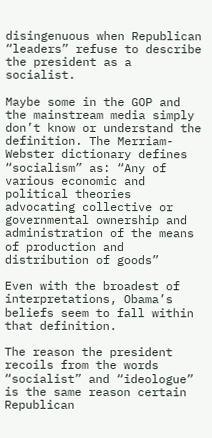disingenuous when Republican “leaders” refuse to describe the president as a socialist.

Maybe some in the GOP and the mainstream media simply don’t know or understand the definition. The Merriam-Webster dictionary defines “socialism” as: “Any of various economic and political theories advocating collective or governmental ownership and administration of the means of production and distribution of goods”

Even with the broadest of interpretations, Obama’s beliefs seem to fall within that definition.

The reason the president recoils from the words “socialist” and “ideologue” is the same reason certain Republican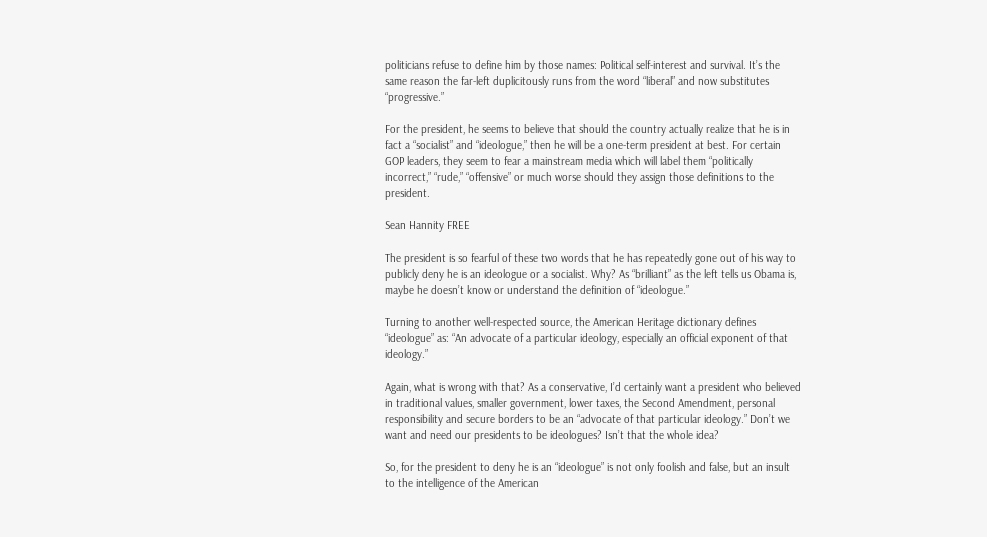politicians refuse to define him by those names: Political self-interest and survival. It’s the same reason the far-left duplicitously runs from the word “liberal” and now substitutes “progressive.”

For the president, he seems to believe that should the country actually realize that he is in fact a “socialist” and “ideologue,” then he will be a one-term president at best. For certain GOP leaders, they seem to fear a mainstream media which will label them “politically incorrect,” “rude,” “offensive” or much worse should they assign those definitions to the president.

Sean Hannity FREE

The president is so fearful of these two words that he has repeatedly gone out of his way to publicly deny he is an ideologue or a socialist. Why? As “brilliant” as the left tells us Obama is, maybe he doesn’t know or understand the definition of “ideologue.”

Turning to another well-respected source, the American Heritage dictionary defines “ideologue” as: “An advocate of a particular ideology, especially an official exponent of that ideology.”

Again, what is wrong with that? As a conservative, I’d certainly want a president who believed in traditional values, smaller government, lower taxes, the Second Amendment, personal responsibility and secure borders to be an “advocate of that particular ideology.” Don’t we want and need our presidents to be ideologues? Isn’t that the whole idea?

So, for the president to deny he is an “ideologue” is not only foolish and false, but an insult to the intelligence of the American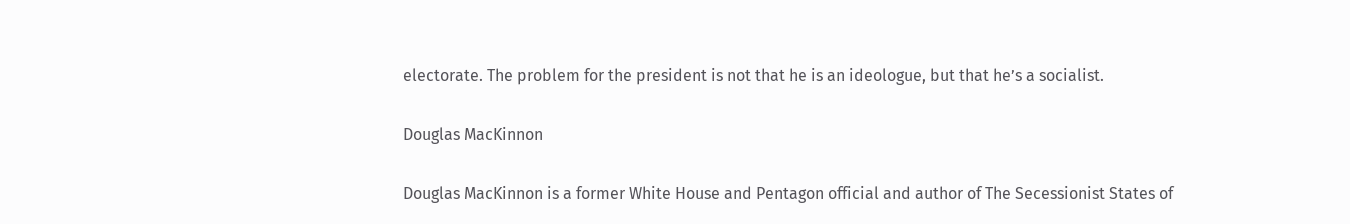electorate. The problem for the president is not that he is an ideologue, but that he’s a socialist.

Douglas MacKinnon

Douglas MacKinnon is a former White House and Pentagon official and author of The Secessionist States of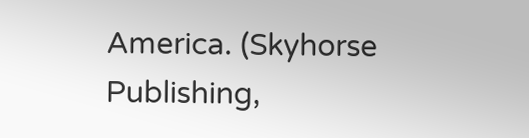America. (Skyhorse Publishing,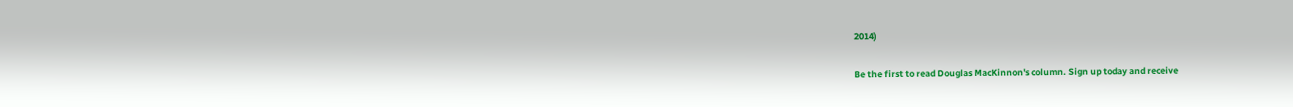2014)

Be the first to read Douglas MacKinnon's column. Sign up today and receive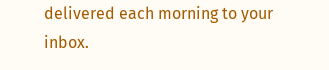delivered each morning to your inbox.